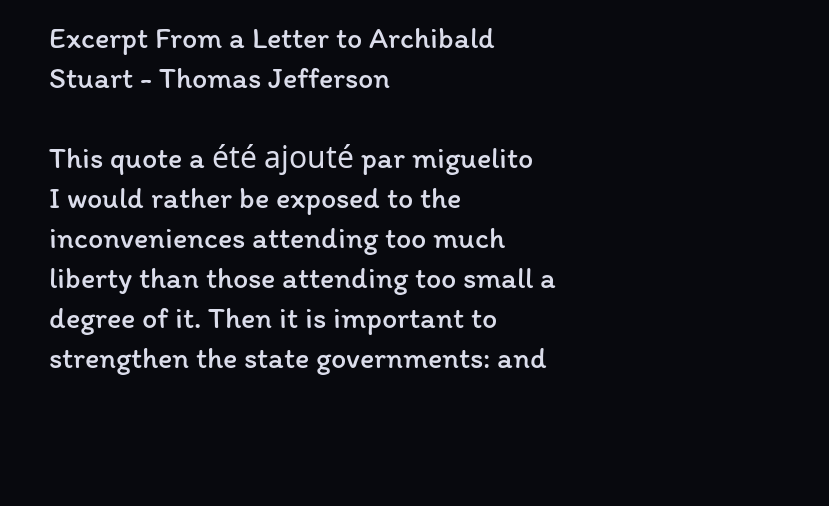Excerpt From a Letter to Archibald Stuart - Thomas Jefferson

This quote a été ajouté par miguelito
I would rather be exposed to the inconveniences attending too much liberty than those attending too small a degree of it. Then it is important to strengthen the state governments: and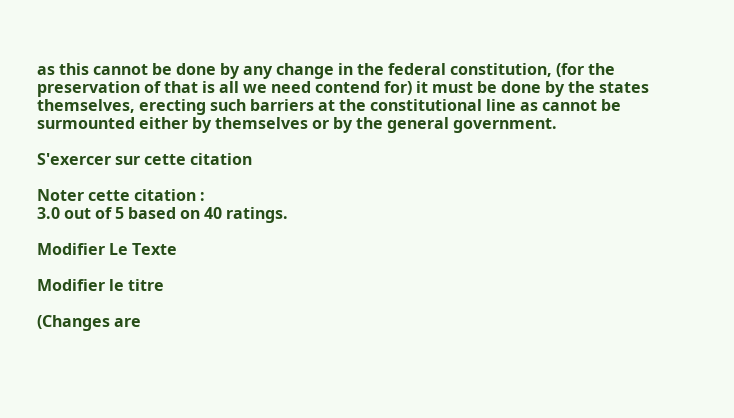as this cannot be done by any change in the federal constitution, (for the preservation of that is all we need contend for) it must be done by the states themselves, erecting such barriers at the constitutional line as cannot be surmounted either by themselves or by the general government.

S'exercer sur cette citation

Noter cette citation :
3.0 out of 5 based on 40 ratings.

Modifier Le Texte

Modifier le titre

(Changes are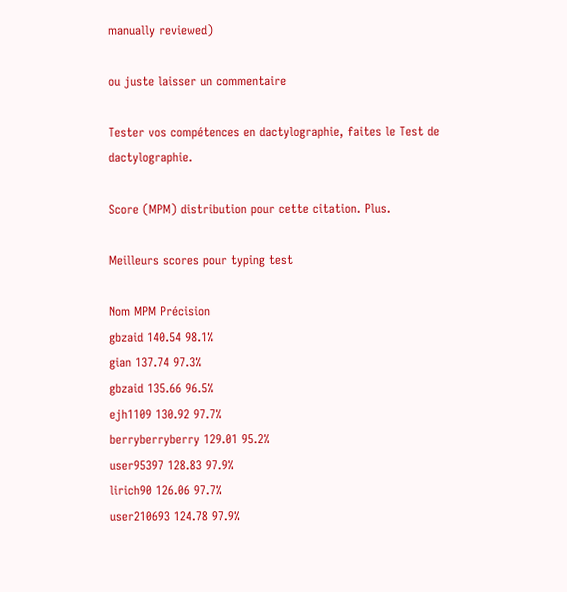manually reviewed)

ou juste laisser un commentaire

Tester vos compétences en dactylographie, faites le Test de dactylographie.

Score (MPM) distribution pour cette citation. Plus.

Meilleurs scores pour typing test

Nom MPM Précision
gbzaid 140.54 98.1%
gian 137.74 97.3%
gbzaid 135.66 96.5%
ejh1109 130.92 97.7%
berryberryberry 129.01 95.2%
user95397 128.83 97.9%
lirich90 126.06 97.7%
user210693 124.78 97.9%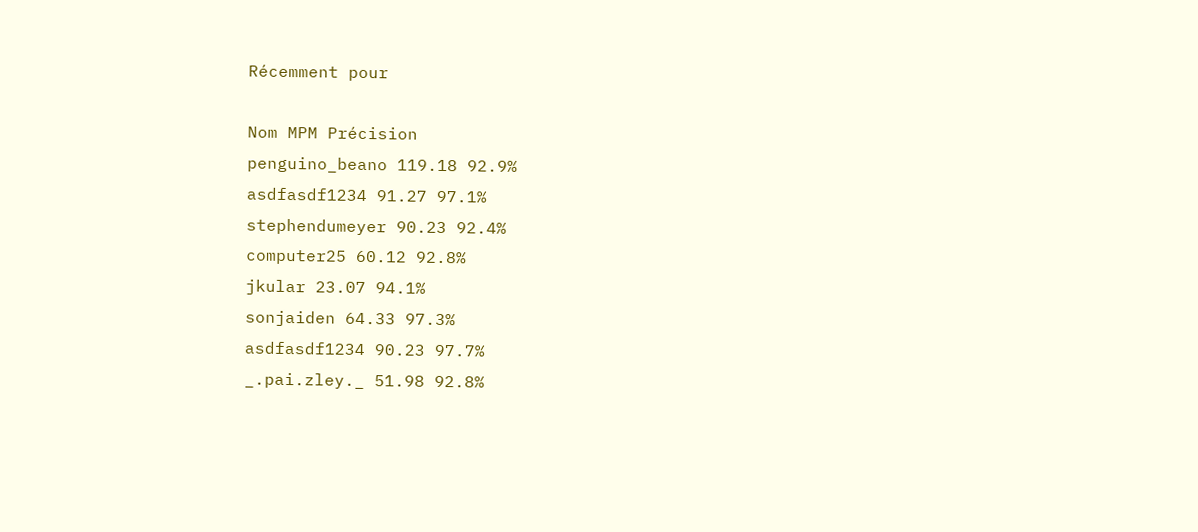Récemment pour

Nom MPM Précision
penguino_beano 119.18 92.9%
asdfasdf1234 91.27 97.1%
stephendumeyer 90.23 92.4%
computer25 60.12 92.8%
jkular 23.07 94.1%
sonjaiden 64.33 97.3%
asdfasdf1234 90.23 97.7%
_.pai.zley._ 51.98 92.8%